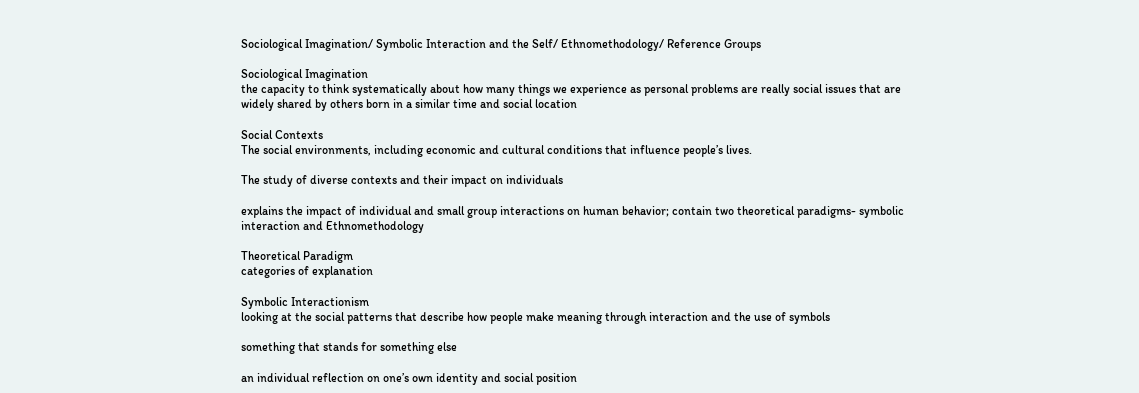Sociological Imagination/ Symbolic Interaction and the Self/ Ethnomethodology/ Reference Groups

Sociological Imagination
the capacity to think systematically about how many things we experience as personal problems are really social issues that are widely shared by others born in a similar time and social location

Social Contexts
The social environments, including economic and cultural conditions that influence people’s lives.

The study of diverse contexts and their impact on individuals

explains the impact of individual and small group interactions on human behavior; contain two theoretical paradigms- symbolic interaction and Ethnomethodology

Theoretical Paradigm
categories of explanation

Symbolic Interactionism
looking at the social patterns that describe how people make meaning through interaction and the use of symbols

something that stands for something else

an individual reflection on one’s own identity and social position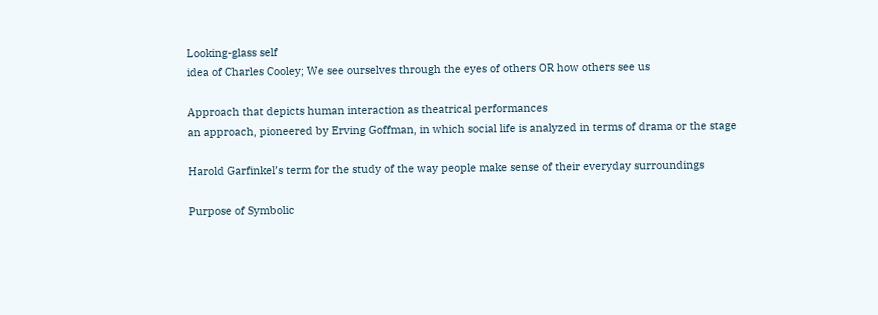Looking-glass self
idea of Charles Cooley; We see ourselves through the eyes of others OR how others see us

Approach that depicts human interaction as theatrical performances
an approach, pioneered by Erving Goffman, in which social life is analyzed in terms of drama or the stage

Harold Garfinkel’s term for the study of the way people make sense of their everyday surroundings

Purpose of Symbolic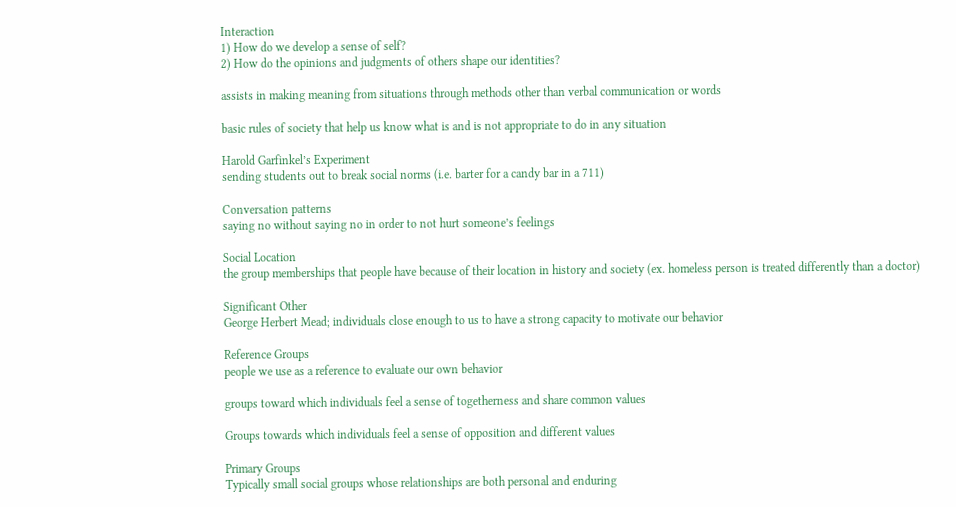Interaction
1) How do we develop a sense of self?
2) How do the opinions and judgments of others shape our identities?

assists in making meaning from situations through methods other than verbal communication or words

basic rules of society that help us know what is and is not appropriate to do in any situation

Harold Garfinkel’s Experiment
sending students out to break social norms (i.e. barter for a candy bar in a 711)

Conversation patterns
saying no without saying no in order to not hurt someone’s feelings

Social Location
the group memberships that people have because of their location in history and society (ex. homeless person is treated differently than a doctor)

Significant Other
George Herbert Mead; individuals close enough to us to have a strong capacity to motivate our behavior

Reference Groups
people we use as a reference to evaluate our own behavior

groups toward which individuals feel a sense of togetherness and share common values

Groups towards which individuals feel a sense of opposition and different values

Primary Groups
Typically small social groups whose relationships are both personal and enduring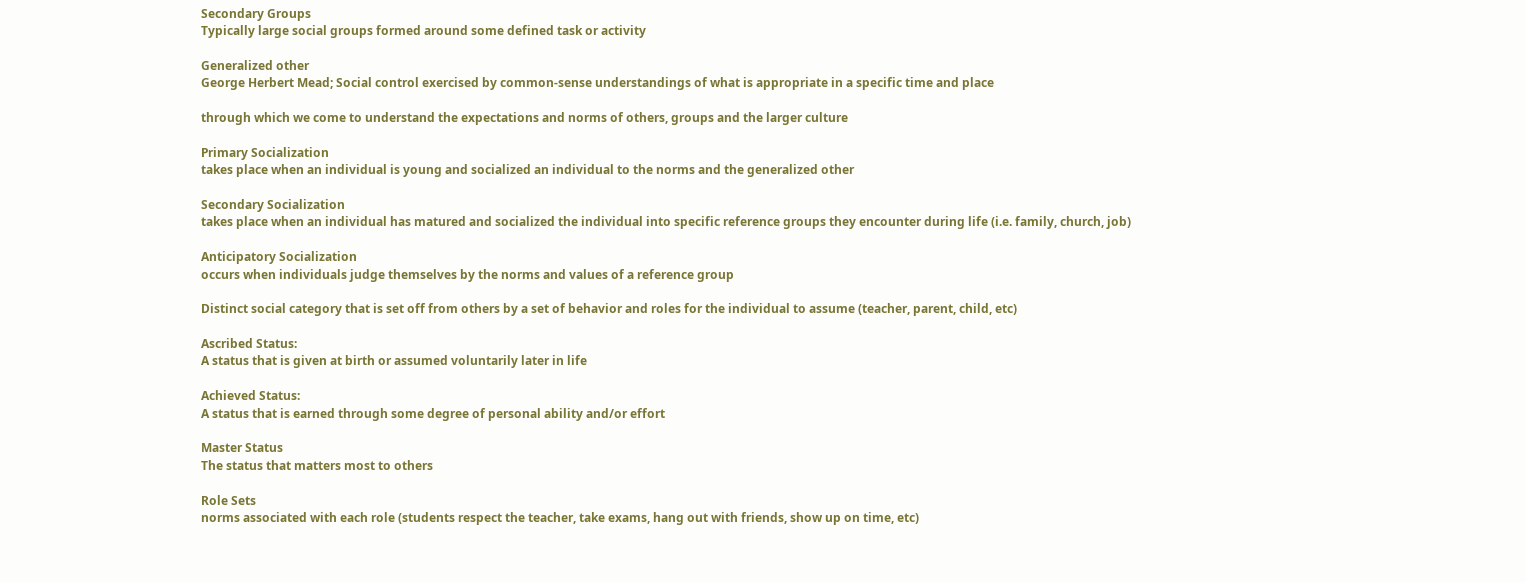Secondary Groups
Typically large social groups formed around some defined task or activity

Generalized other
George Herbert Mead; Social control exercised by common-sense understandings of what is appropriate in a specific time and place

through which we come to understand the expectations and norms of others, groups and the larger culture

Primary Socialization
takes place when an individual is young and socialized an individual to the norms and the generalized other

Secondary Socialization
takes place when an individual has matured and socialized the individual into specific reference groups they encounter during life (i.e. family, church, job)

Anticipatory Socialization
occurs when individuals judge themselves by the norms and values of a reference group

Distinct social category that is set off from others by a set of behavior and roles for the individual to assume (teacher, parent, child, etc)

Ascribed Status:
A status that is given at birth or assumed voluntarily later in life

Achieved Status:
A status that is earned through some degree of personal ability and/or effort

Master Status
The status that matters most to others

Role Sets
norms associated with each role (students respect the teacher, take exams, hang out with friends, show up on time, etc)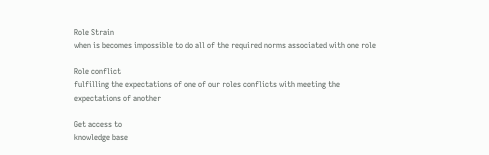Role Strain
when is becomes impossible to do all of the required norms associated with one role

Role conflict
fulfilling the expectations of one of our roles conflicts with meeting the expectations of another

Get access to
knowledge base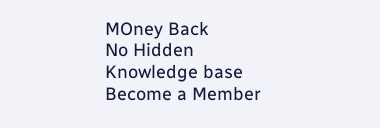MOney Back
No Hidden
Knowledge base
Become a Member